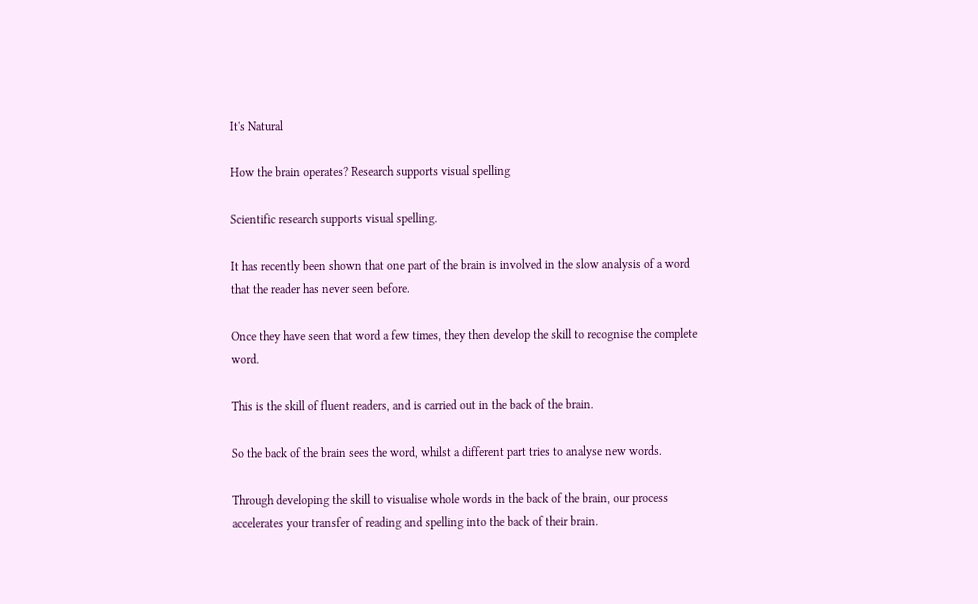It's Natural

How the brain operates? Research supports visual spelling

Scientific research supports visual spelling.

It has recently been shown that one part of the brain is involved in the slow analysis of a word that the reader has never seen before.

Once they have seen that word a few times, they then develop the skill to recognise the complete word.

This is the skill of fluent readers, and is carried out in the back of the brain.

So the back of the brain sees the word, whilst a different part tries to analyse new words.

Through developing the skill to visualise whole words in the back of the brain, our process accelerates your transfer of reading and spelling into the back of their brain.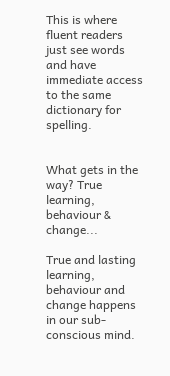This is where fluent readers just see words and have immediate access to the same dictionary for spelling.


What gets in the way? True learning, behaviour & change...

True and lasting learning, behaviour and change happens in our sub-conscious mind.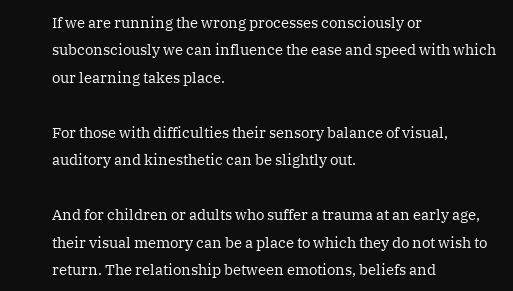If we are running the wrong processes consciously or subconsciously we can influence the ease and speed with which our learning takes place.

For those with difficulties their sensory balance of visual, auditory and kinesthetic can be slightly out.

And for children or adults who suffer a trauma at an early age, their visual memory can be a place to which they do not wish to return. The relationship between emotions, beliefs and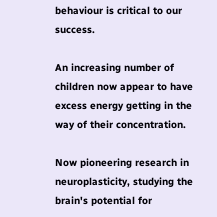behaviour is critical to our success.

An increasing number of children now appear to have excess energy getting in the way of their concentration.

Now pioneering research in neuroplasticity, studying the brain's potential for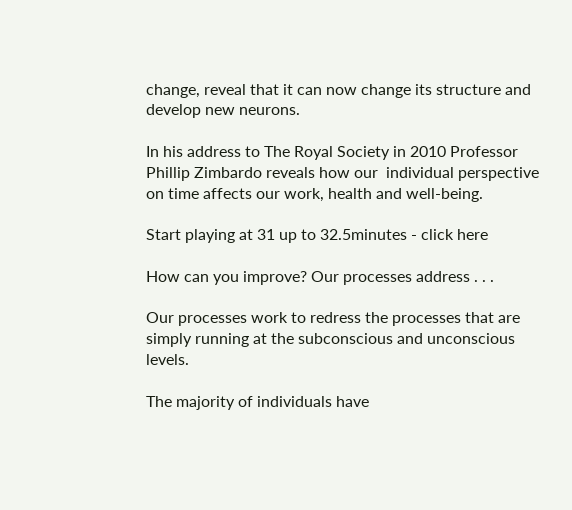change, reveal that it can now change its structure and develop new neurons.

In his address to The Royal Society in 2010 Professor Phillip Zimbardo reveals how our  individual perspective on time affects our work, health and well-being.

Start playing at 31 up to 32.5minutes - click here

How can you improve? Our processes address . . .

Our processes work to redress the processes that are simply running at the subconscious and unconscious levels.

The majority of individuals have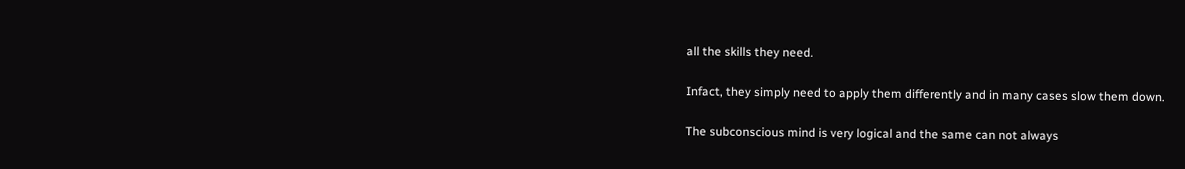all the skills they need.

Infact, they simply need to apply them differently and in many cases slow them down.

The subconscious mind is very logical and the same can not always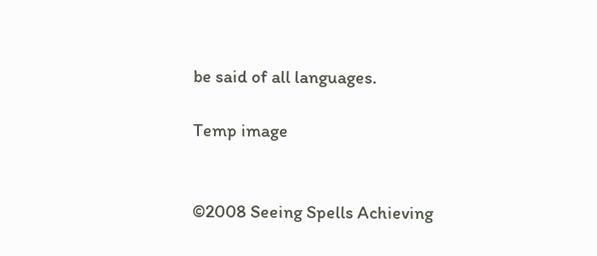be said of all languages.

Temp image


©2008 Seeing Spells Achieving